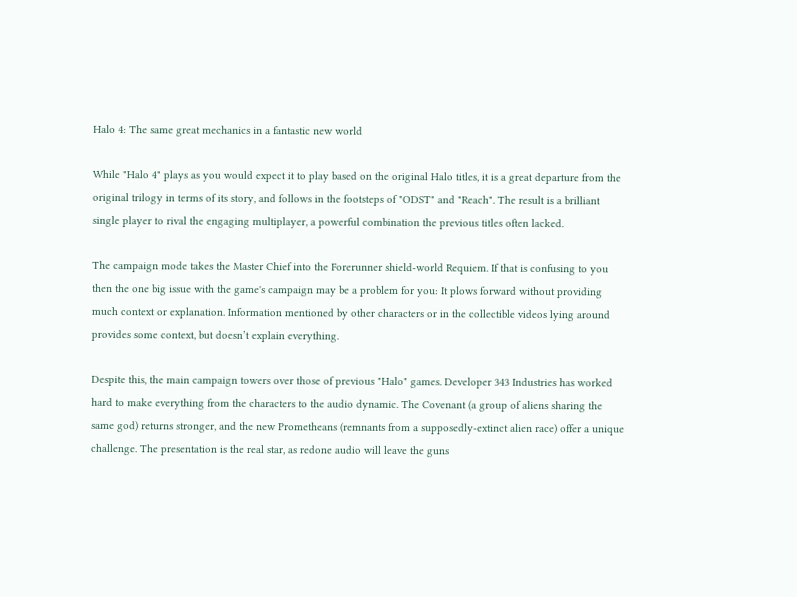Halo 4: The same great mechanics in a fantastic new world

While "Halo 4" plays as you would expect it to play based on the original Halo titles, it is a great departure from the original trilogy in terms of its story, and follows in the footsteps of "ODST" and "Reach". The result is a brilliant single player to rival the engaging multiplayer, a powerful combination the previous titles often lacked.

The campaign mode takes the Master Chief into the Forerunner shield-world Requiem. If that is confusing to you then the one big issue with the game's campaign may be a problem for you: It plows forward without providing much context or explanation. Information mentioned by other characters or in the collectible videos lying around provides some context, but doesn’t explain everything.

Despite this, the main campaign towers over those of previous "Halo" games. Developer 343 Industries has worked hard to make everything from the characters to the audio dynamic. The Covenant (a group of aliens sharing the same god) returns stronger, and the new Prometheans (remnants from a supposedly-extinct alien race) offer a unique challenge. The presentation is the real star, as redone audio will leave the guns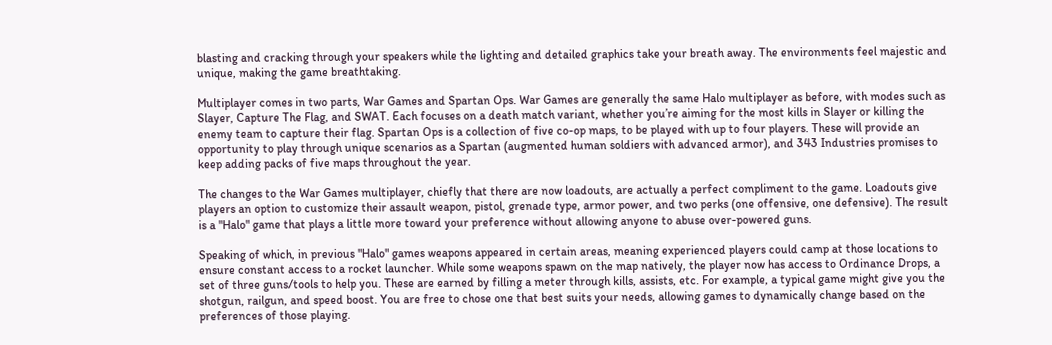blasting and cracking through your speakers while the lighting and detailed graphics take your breath away. The environments feel majestic and unique, making the game breathtaking.

Multiplayer comes in two parts, War Games and Spartan Ops. War Games are generally the same Halo multiplayer as before, with modes such as Slayer, Capture The Flag, and SWAT. Each focuses on a death match variant, whether you’re aiming for the most kills in Slayer or killing the enemy team to capture their flag. Spartan Ops is a collection of five co-op maps, to be played with up to four players. These will provide an opportunity to play through unique scenarios as a Spartan (augmented human soldiers with advanced armor), and 343 Industries promises to keep adding packs of five maps throughout the year.

The changes to the War Games multiplayer, chiefly that there are now loadouts, are actually a perfect compliment to the game. Loadouts give players an option to customize their assault weapon, pistol, grenade type, armor power, and two perks (one offensive, one defensive). The result is a "Halo" game that plays a little more toward your preference without allowing anyone to abuse over-powered guns.

Speaking of which, in previous "Halo" games weapons appeared in certain areas, meaning experienced players could camp at those locations to ensure constant access to a rocket launcher. While some weapons spawn on the map natively, the player now has access to Ordinance Drops, a set of three guns/tools to help you. These are earned by filling a meter through kills, assists, etc. For example, a typical game might give you the shotgun, railgun, and speed boost. You are free to chose one that best suits your needs, allowing games to dynamically change based on the preferences of those playing.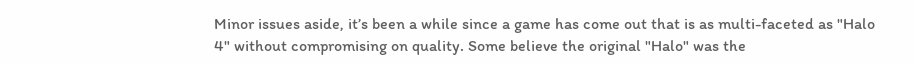Minor issues aside, it’s been a while since a game has come out that is as multi-faceted as "Halo 4" without compromising on quality. Some believe the original "Halo" was the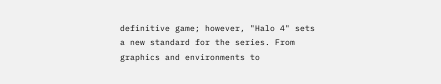definitive game; however, "Halo 4" sets a new standard for the series. From graphics and environments to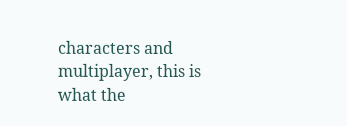characters and multiplayer, this is what the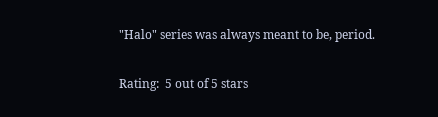"Halo" series was always meant to be, period.

Rating:  5 out of 5 stars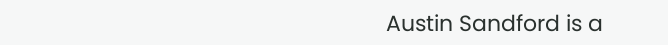Austin Sandford is a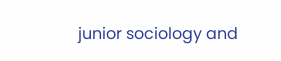junior sociology and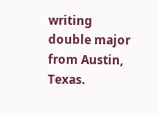writing double major from Austin, Texas.